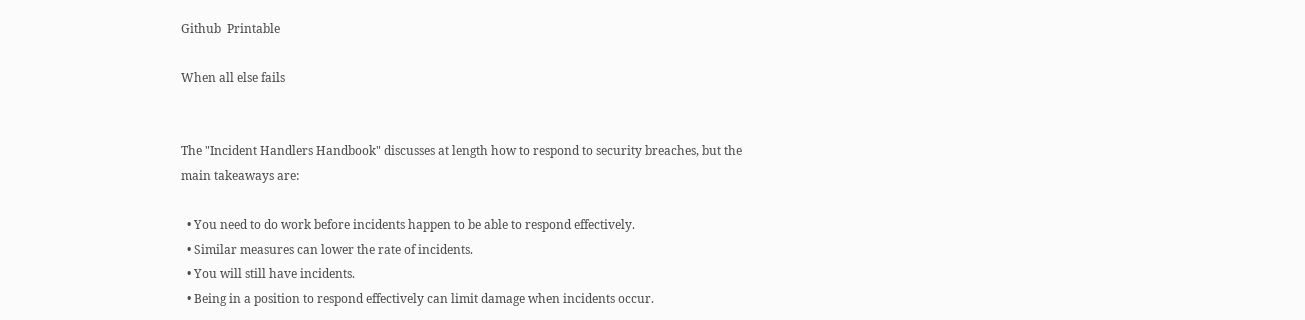Github  Printable

When all else fails


The "Incident Handlers Handbook" discusses at length how to respond to security breaches, but the main takeaways are:

  • You need to do work before incidents happen to be able to respond effectively.
  • Similar measures can lower the rate of incidents.
  • You will still have incidents.
  • Being in a position to respond effectively can limit damage when incidents occur.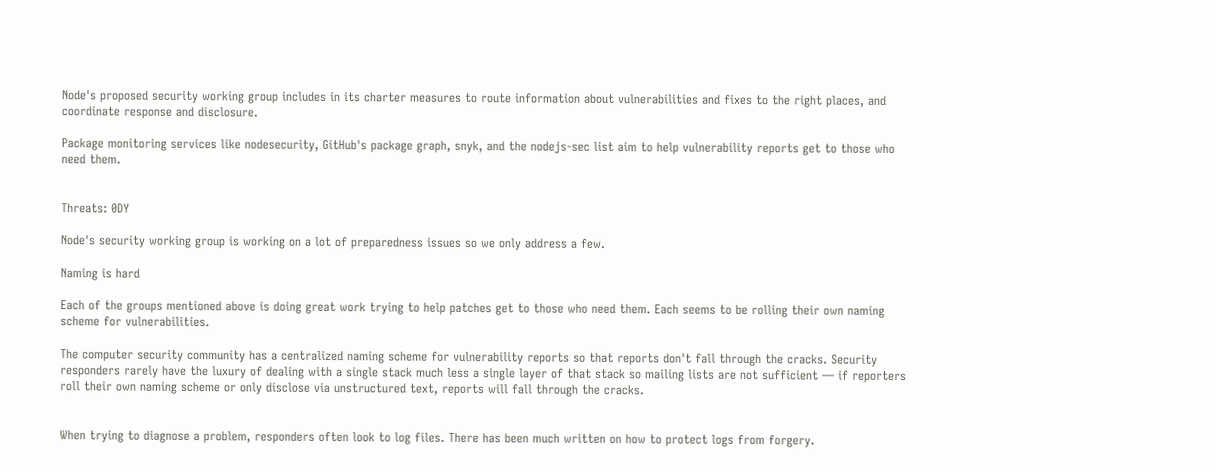Node's proposed security working group includes in its charter measures to route information about vulnerabilities and fixes to the right places, and coordinate response and disclosure.

Package monitoring services like nodesecurity, GitHub's package graph, snyk, and the nodejs-sec list aim to help vulnerability reports get to those who need them.


Threats: 0DY

Node's security working group is working on a lot of preparedness issues so we only address a few.

Naming is hard

Each of the groups mentioned above is doing great work trying to help patches get to those who need them. Each seems to be rolling their own naming scheme for vulnerabilities.

The computer security community has a centralized naming scheme for vulnerability reports so that reports don't fall through the cracks. Security responders rarely have the luxury of dealing with a single stack much less a single layer of that stack so mailing lists are not sufficient — if reporters roll their own naming scheme or only disclose via unstructured text, reports will fall through the cracks.


When trying to diagnose a problem, responders often look to log files. There has been much written on how to protect logs from forgery.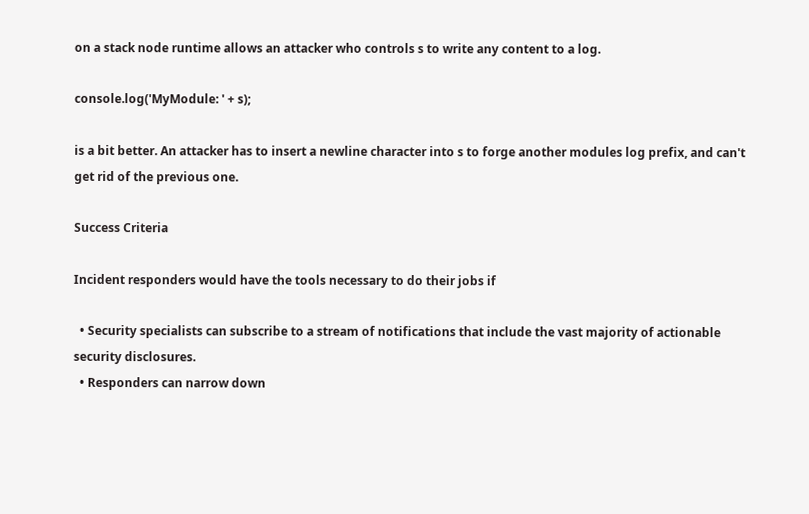on a stack node runtime allows an attacker who controls s to write any content to a log.

console.log('MyModule: ' + s);

is a bit better. An attacker has to insert a newline character into s to forge another modules log prefix, and can't get rid of the previous one.

Success Criteria

Incident responders would have the tools necessary to do their jobs if

  • Security specialists can subscribe to a stream of notifications that include the vast majority of actionable security disclosures.
  • Responders can narrow down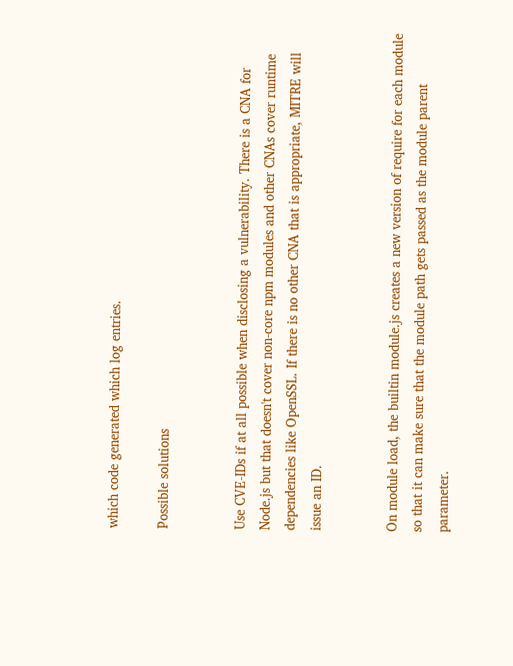which code generated which log entries.

Possible solutions


Use CVE-IDs if at all possible when disclosing a vulnerability. There is a CNA for Node.js but that doesn't cover non-core npm modules and other CNAs cover runtime dependencies like OpenSSL. If there is no other CNA that is appropriate, MITRE will issue an ID.


On module load, the builtin module.js creates a new version of require for each module so that it can make sure that the module path gets passed as the module parent parameter.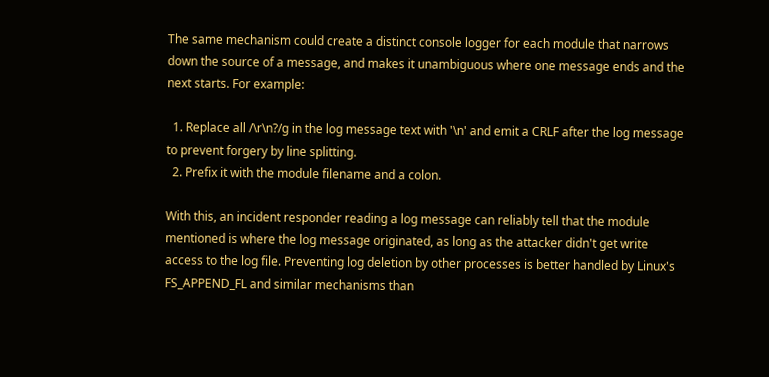The same mechanism could create a distinct console logger for each module that narrows down the source of a message, and makes it unambiguous where one message ends and the next starts. For example:

  1. Replace all /\r\n?/g in the log message text with '\n' and emit a CRLF after the log message to prevent forgery by line splitting.
  2. Prefix it with the module filename and a colon.

With this, an incident responder reading a log message can reliably tell that the module mentioned is where the log message originated, as long as the attacker didn't get write access to the log file. Preventing log deletion by other processes is better handled by Linux's FS_APPEND_FL and similar mechanisms than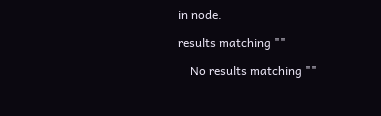in node.

results matching ""

    No results matching ""